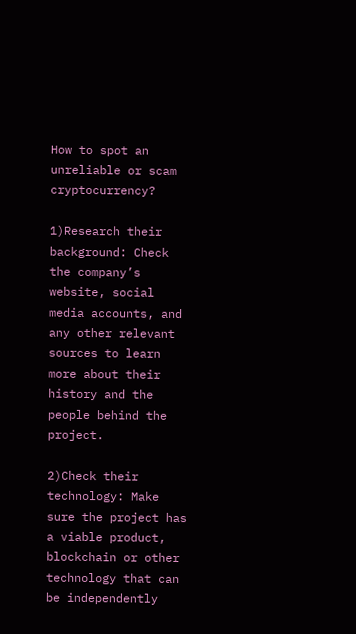How to spot an unreliable or scam cryptocurrency?

1)Research their background: Check the company’s website, social media accounts, and any other relevant sources to learn more about their history and the people behind the project.

2)Check their technology: Make sure the project has a viable product, blockchain or other technology that can be independently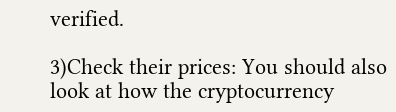verified.

3)Check their prices: You should also look at how the cryptocurrency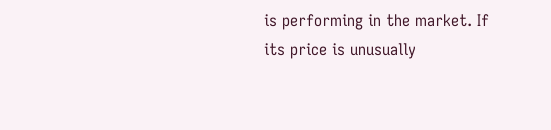is performing in the market. If its price is unusually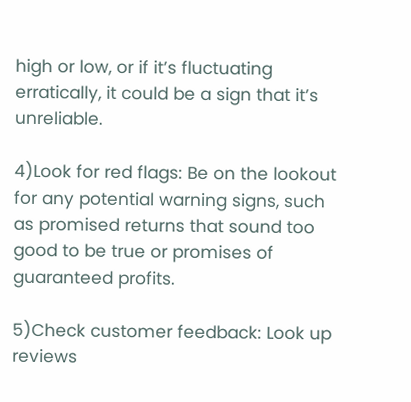high or low, or if it’s fluctuating erratically, it could be a sign that it’s unreliable.

4)Look for red flags: Be on the lookout for any potential warning signs, such as promised returns that sound too good to be true or promises of guaranteed profits.

5)Check customer feedback: Look up reviews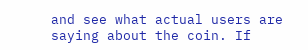and see what actual users are saying about the coin. If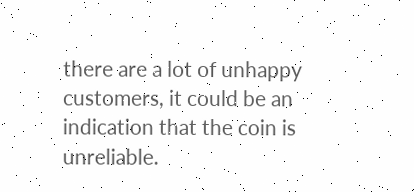there are a lot of unhappy customers, it could be an indication that the coin is unreliable.